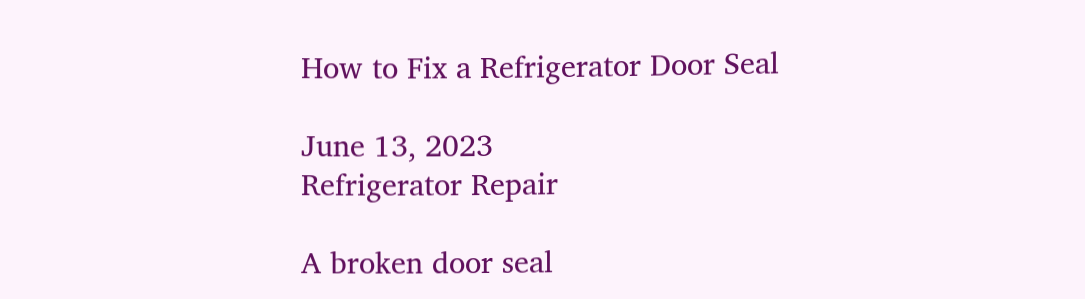How to Fix a Refrigerator Door Seal

June 13, 2023
Refrigerator Repair

A broken door seal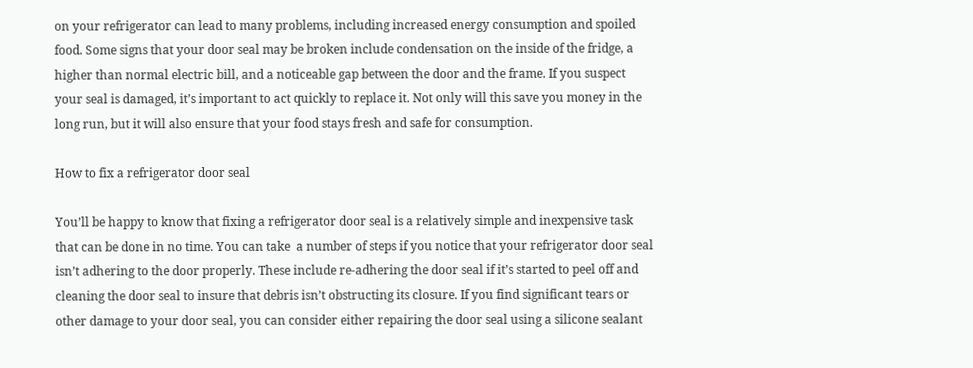on your refrigerator can lead to many problems, including increased energy consumption and spoiled food. Some signs that your door seal may be broken include condensation on the inside of the fridge, a higher than normal electric bill, and a noticeable gap between the door and the frame. If you suspect your seal is damaged, it’s important to act quickly to replace it. Not only will this save you money in the long run, but it will also ensure that your food stays fresh and safe for consumption.

How to fix a refrigerator door seal

You’ll be happy to know that fixing a refrigerator door seal is a relatively simple and inexpensive task that can be done in no time. You can take  a number of steps if you notice that your refrigerator door seal isn’t adhering to the door properly. These include re-adhering the door seal if it’s started to peel off and cleaning the door seal to insure that debris isn’t obstructing its closure. If you find significant tears or other damage to your door seal, you can consider either repairing the door seal using a silicone sealant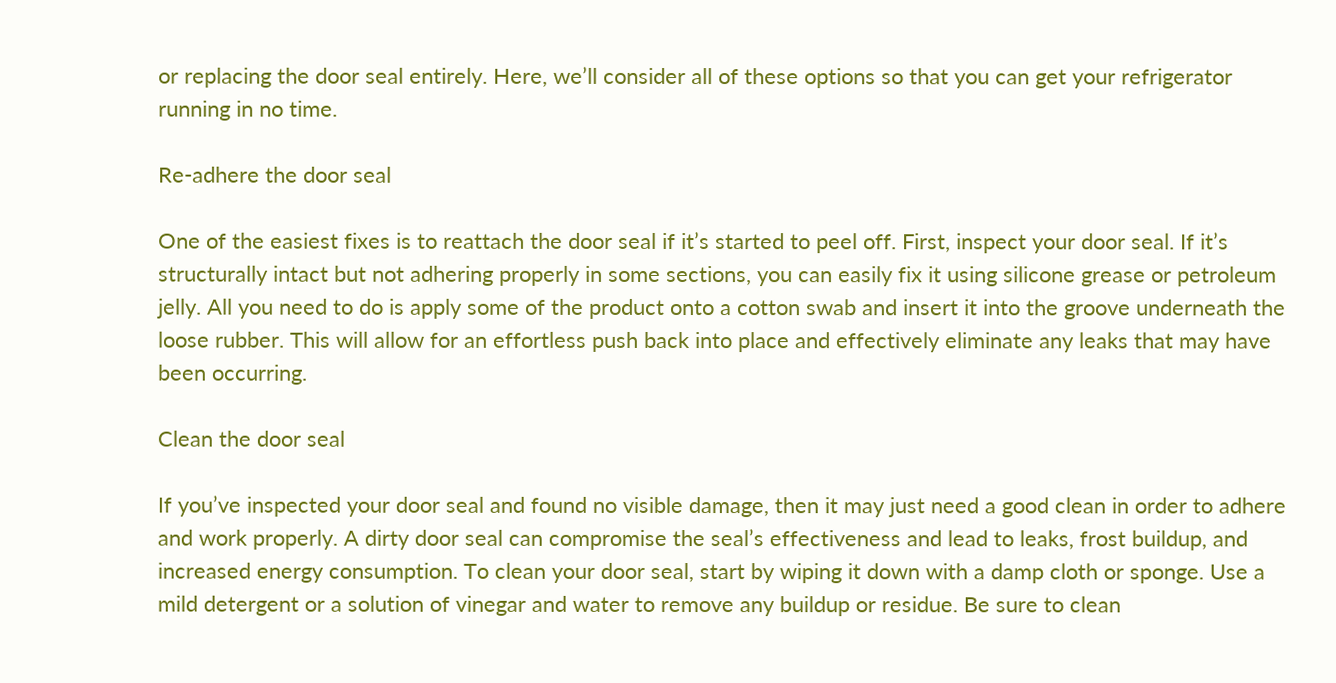or replacing the door seal entirely. Here, we’ll consider all of these options so that you can get your refrigerator running in no time.

Re-adhere the door seal

One of the easiest fixes is to reattach the door seal if it’s started to peel off. First, inspect your door seal. If it’s structurally intact but not adhering properly in some sections, you can easily fix it using silicone grease or petroleum jelly. All you need to do is apply some of the product onto a cotton swab and insert it into the groove underneath the loose rubber. This will allow for an effortless push back into place and effectively eliminate any leaks that may have been occurring.

Clean the door seal

If you’ve inspected your door seal and found no visible damage, then it may just need a good clean in order to adhere and work properly. A dirty door seal can compromise the seal’s effectiveness and lead to leaks, frost buildup, and increased energy consumption. To clean your door seal, start by wiping it down with a damp cloth or sponge. Use a mild detergent or a solution of vinegar and water to remove any buildup or residue. Be sure to clean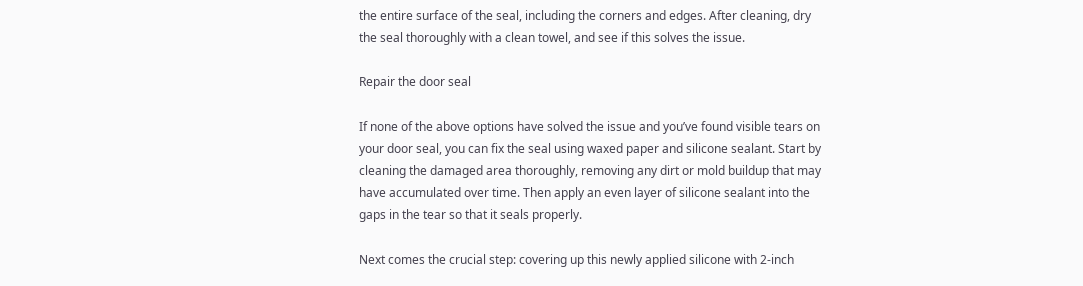the entire surface of the seal, including the corners and edges. After cleaning, dry the seal thoroughly with a clean towel, and see if this solves the issue.

Repair the door seal

If none of the above options have solved the issue and you’ve found visible tears on your door seal, you can fix the seal using waxed paper and silicone sealant. Start by cleaning the damaged area thoroughly, removing any dirt or mold buildup that may have accumulated over time. Then apply an even layer of silicone sealant into the gaps in the tear so that it seals properly.

Next comes the crucial step: covering up this newly applied silicone with 2-inch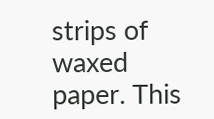strips of waxed paper. This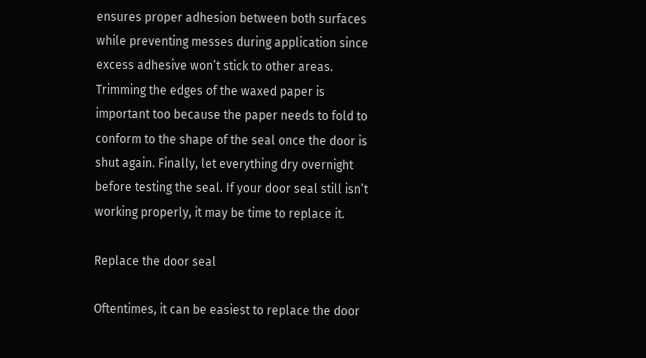ensures proper adhesion between both surfaces while preventing messes during application since excess adhesive won’t stick to other areas. Trimming the edges of the waxed paper is important too because the paper needs to fold to conform to the shape of the seal once the door is shut again. Finally, let everything dry overnight before testing the seal. If your door seal still isn’t working properly, it may be time to replace it.

Replace the door seal

Oftentimes, it can be easiest to replace the door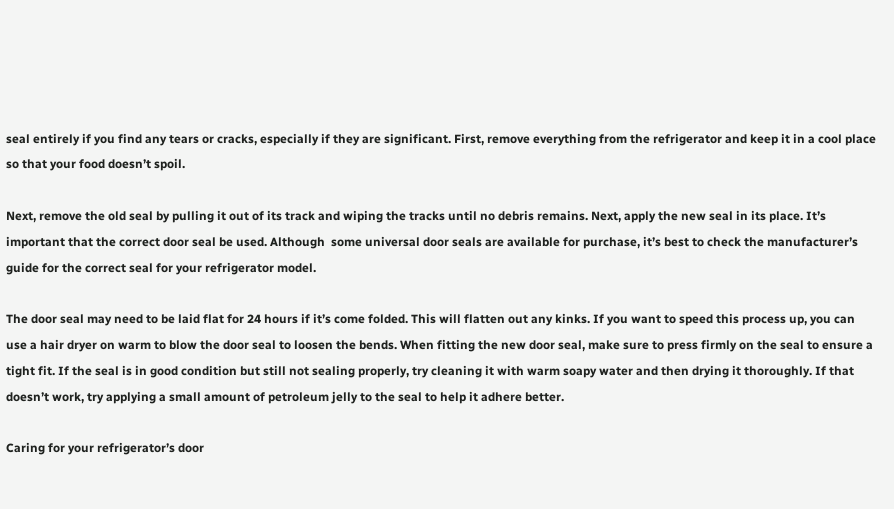seal entirely if you find any tears or cracks, especially if they are significant. First, remove everything from the refrigerator and keep it in a cool place so that your food doesn’t spoil.

Next, remove the old seal by pulling it out of its track and wiping the tracks until no debris remains. Next, apply the new seal in its place. It’s important that the correct door seal be used. Although  some universal door seals are available for purchase, it’s best to check the manufacturer’s guide for the correct seal for your refrigerator model.

The door seal may need to be laid flat for 24 hours if it’s come folded. This will flatten out any kinks. If you want to speed this process up, you can use a hair dryer on warm to blow the door seal to loosen the bends. When fitting the new door seal, make sure to press firmly on the seal to ensure a tight fit. If the seal is in good condition but still not sealing properly, try cleaning it with warm soapy water and then drying it thoroughly. If that doesn’t work, try applying a small amount of petroleum jelly to the seal to help it adhere better.

Caring for your refrigerator’s door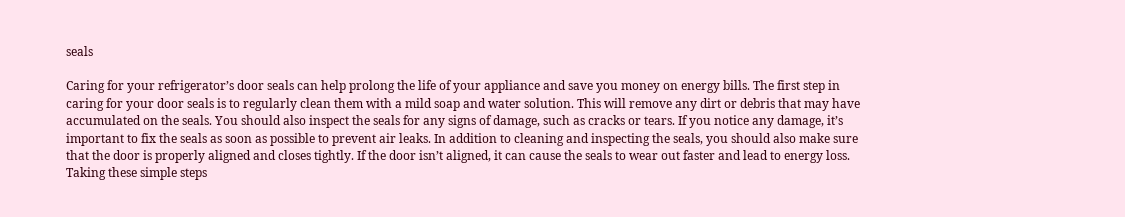seals

Caring for your refrigerator’s door seals can help prolong the life of your appliance and save you money on energy bills. The first step in caring for your door seals is to regularly clean them with a mild soap and water solution. This will remove any dirt or debris that may have accumulated on the seals. You should also inspect the seals for any signs of damage, such as cracks or tears. If you notice any damage, it’s important to fix the seals as soon as possible to prevent air leaks. In addition to cleaning and inspecting the seals, you should also make sure that the door is properly aligned and closes tightly. If the door isn’t aligned, it can cause the seals to wear out faster and lead to energy loss. Taking these simple steps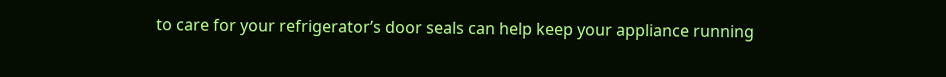to care for your refrigerator’s door seals can help keep your appliance running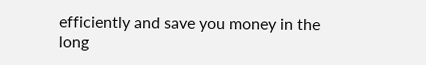efficiently and save you money in the long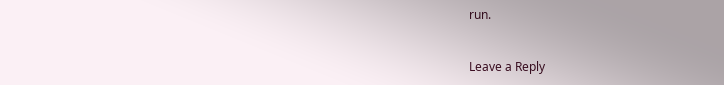run.


Leave a Reply